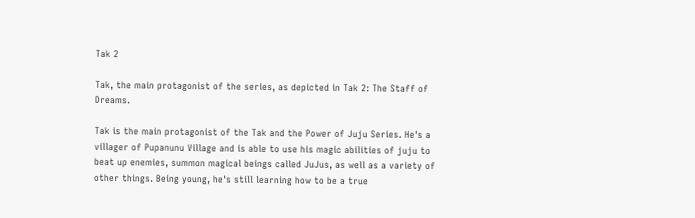Tak 2

Tak, the main protagonist of the series, as depicted in Tak 2: The Staff of Dreams.

Tak is the main protagonist of the Tak and the Power of Juju Series. He's a villager of Pupanunu Village and is able to use his magic abilities of juju to beat up enemies, summon magical beings called JuJus, as well as a variety of other things. Being young, he's still learning how to be a true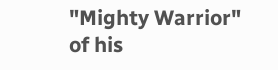"Mighty Warrior" of his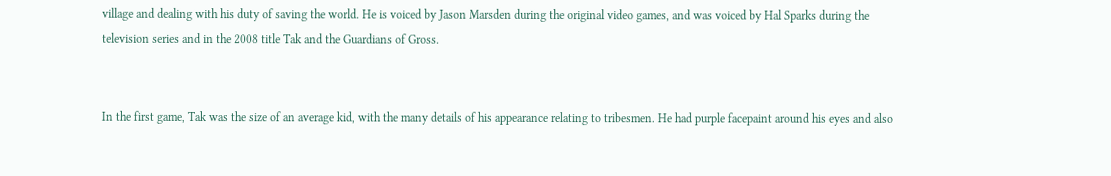village and dealing with his duty of saving the world. He is voiced by Jason Marsden during the original video games, and was voiced by Hal Sparks during the television series and in the 2008 title Tak and the Guardians of Gross.


In the first game, Tak was the size of an average kid, with the many details of his appearance relating to tribesmen. He had purple facepaint around his eyes and also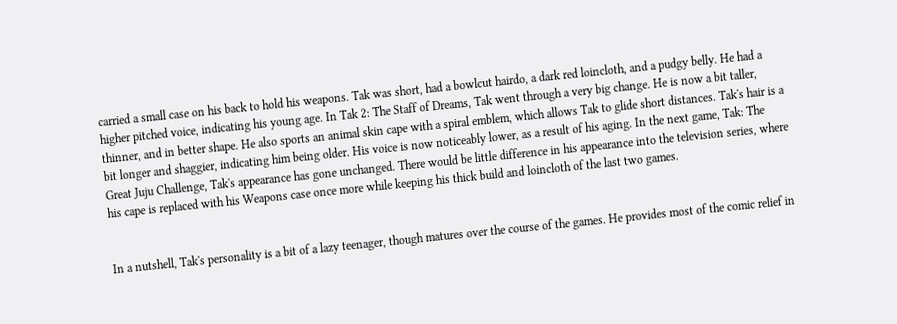carried a small case on his back to hold his weapons. Tak was short, had a bowlcut hairdo, a dark red loincloth, and a pudgy belly. He had a higher pitched voice, indicating his young age. In Tak 2: The Staff of Dreams, Tak went through a very big change. He is now a bit taller, thinner, and in better shape. He also sports an animal skin cape with a spiral emblem, which allows Tak to glide short distances. Tak's hair is a bit longer and shaggier, indicating him being older. His voice is now noticeably lower, as a result of his aging. In the next game, Tak: The Great Juju Challenge, Tak's appearance has gone unchanged. There would be little difference in his appearance into the television series, where his cape is replaced with his Weapons case once more while keeping his thick build and loincloth of the last two games.


In a nutshell, Tak's personality is a bit of a lazy teenager, though matures over the course of the games. He provides most of the comic relief in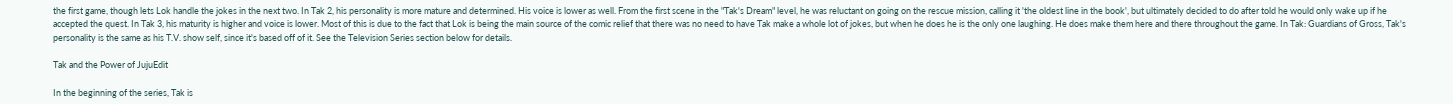the first game, though lets Lok handle the jokes in the next two. In Tak 2, his personality is more mature and determined. His voice is lower as well. From the first scene in the "Tak's Dream" level, he was reluctant on going on the rescue mission, calling it 'the oldest line in the book', but ultimately decided to do after told he would only wake up if he accepted the quest. In Tak 3, his maturity is higher and voice is lower. Most of this is due to the fact that Lok is being the main source of the comic relief that there was no need to have Tak make a whole lot of jokes, but when he does he is the only one laughing. He does make them here and there throughout the game. In Tak: Guardians of Gross, Tak's personality is the same as his T.V. show self, since it's based off of it. See the Television Series section below for details.

Tak and the Power of JujuEdit

In the beginning of the series, Tak is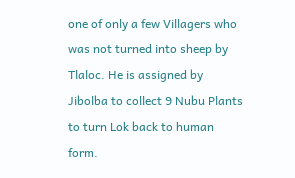one of only a few Villagers who was not turned into sheep by Tlaloc. He is assigned by Jibolba to collect 9 Nubu Plants to turn Lok back to human form.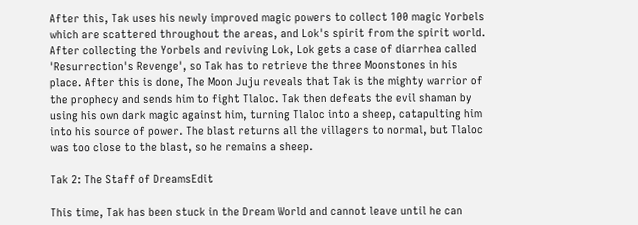After this, Tak uses his newly improved magic powers to collect 100 magic Yorbels which are scattered throughout the areas, and Lok's spirit from the spirit world. After collecting the Yorbels and reviving Lok, Lok gets a case of diarrhea called 'Resurrection's Revenge', so Tak has to retrieve the three Moonstones in his place. After this is done, The Moon Juju reveals that Tak is the mighty warrior of the prophecy and sends him to fight Tlaloc. Tak then defeats the evil shaman by using his own dark magic against him, turning Tlaloc into a sheep, catapulting him into his source of power. The blast returns all the villagers to normal, but Tlaloc was too close to the blast, so he remains a sheep.

Tak 2: The Staff of DreamsEdit

This time, Tak has been stuck in the Dream World and cannot leave until he can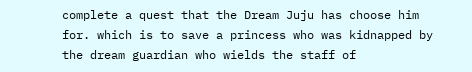complete a quest that the Dream Juju has choose him for. which is to save a princess who was kidnapped by the dream guardian who wields the staff of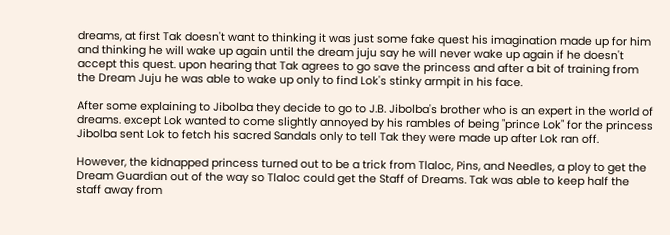dreams, at first Tak doesn't want to thinking it was just some fake quest his imagination made up for him and thinking he will wake up again until the dream juju say he will never wake up again if he doesn't accept this quest. upon hearing that Tak agrees to go save the princess and after a bit of training from the Dream Juju he was able to wake up only to find Lok's stinky armpit in his face.

After some explaining to Jibolba they decide to go to J.B. Jibolba's brother who is an expert in the world of dreams. except Lok wanted to come slightly annoyed by his rambles of being "prince Lok" for the princess Jibolba sent Lok to fetch his sacred Sandals only to tell Tak they were made up after Lok ran off.

However, the kidnapped princess turned out to be a trick from Tlaloc, Pins, and Needles, a ploy to get the Dream Guardian out of the way so Tlaloc could get the Staff of Dreams. Tak was able to keep half the staff away from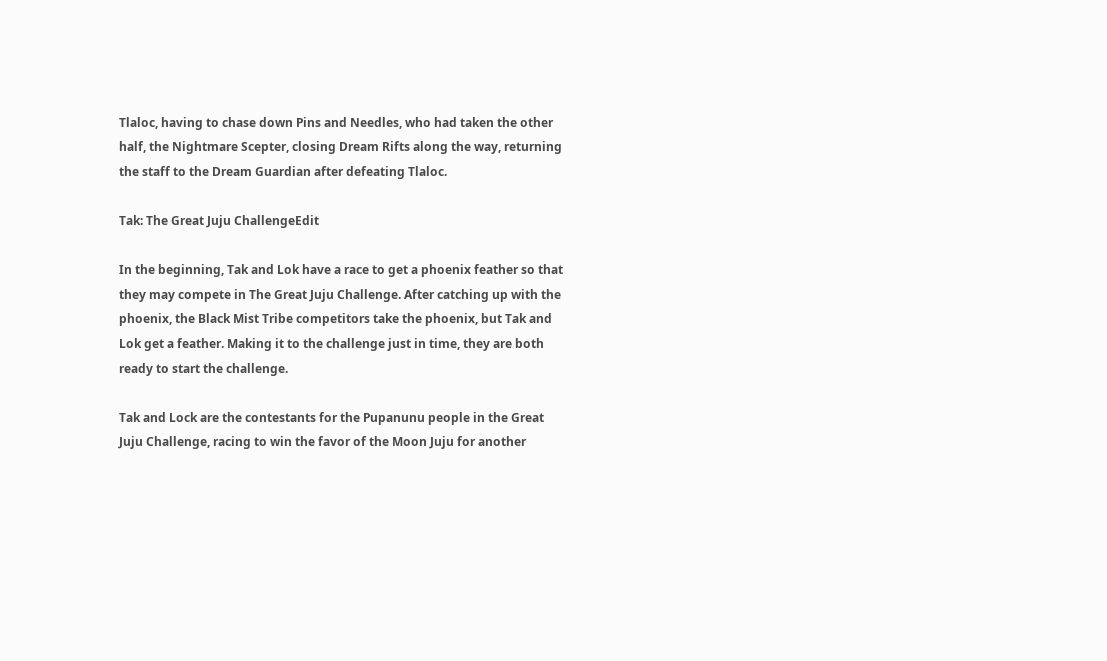Tlaloc, having to chase down Pins and Needles, who had taken the other half, the Nightmare Scepter, closing Dream Rifts along the way, returning the staff to the Dream Guardian after defeating Tlaloc.

Tak: The Great Juju ChallengeEdit

In the beginning, Tak and Lok have a race to get a phoenix feather so that they may compete in The Great Juju Challenge. After catching up with the phoenix, the Black Mist Tribe competitors take the phoenix, but Tak and Lok get a feather. Making it to the challenge just in time, they are both ready to start the challenge.

Tak and Lock are the contestants for the Pupanunu people in the Great Juju Challenge, racing to win the favor of the Moon Juju for another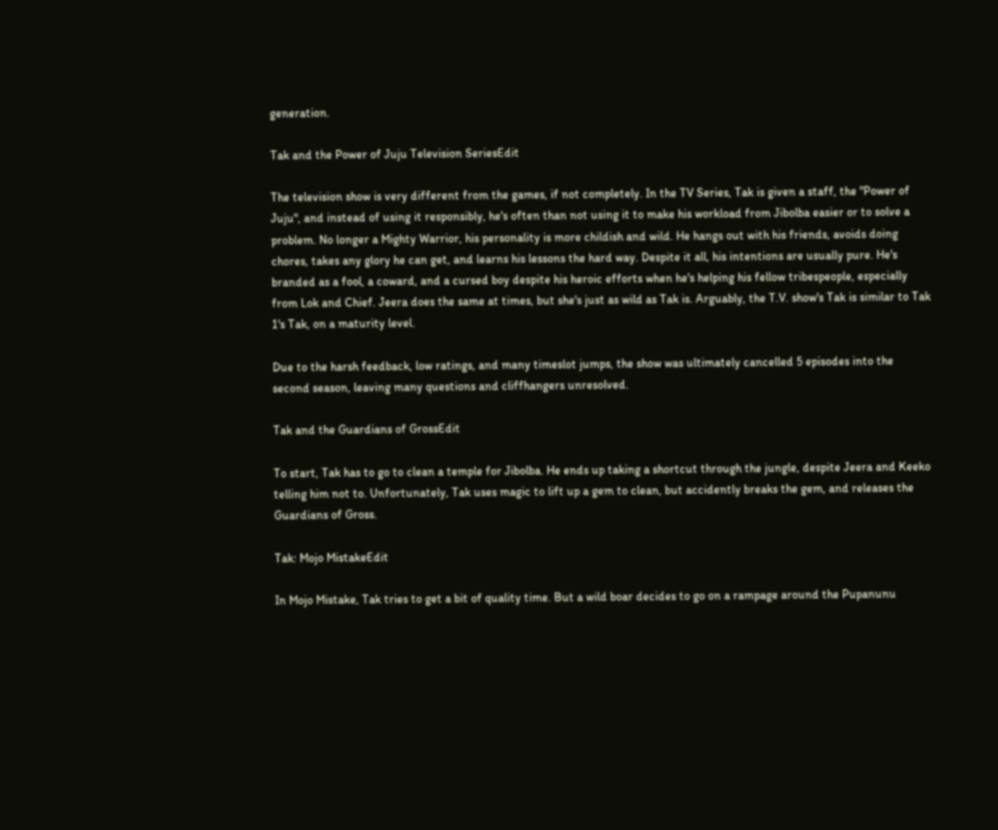generation.

Tak and the Power of Juju Television SeriesEdit

The television show is very different from the games, if not completely. In the TV Series, Tak is given a staff, the "Power of Juju", and instead of using it responsibly, he's often than not using it to make his workload from Jibolba easier or to solve a problem. No longer a Mighty Warrior, his personality is more childish and wild. He hangs out with his friends, avoids doing chores, takes any glory he can get, and learns his lessons the hard way. Despite it all, his intentions are usually pure. He's branded as a fool, a coward, and a cursed boy despite his heroic efforts when he's helping his fellow tribespeople, especially from Lok and Chief. Jeera does the same at times, but she's just as wild as Tak is. Arguably, the T.V. show's Tak is similar to Tak 1's Tak, on a maturity level.

Due to the harsh feedback, low ratings, and many timeslot jumps, the show was ultimately cancelled 5 episodes into the second season, leaving many questions and cliffhangers unresolved.

Tak and the Guardians of GrossEdit

To start, Tak has to go to clean a temple for Jibolba. He ends up taking a shortcut through the jungle, despite Jeera and Keeko telling him not to. Unfortunately, Tak uses magic to lift up a gem to clean, but accidently breaks the gem, and releases the Guardians of Gross.

Tak: Mojo MistakeEdit

In Mojo Mistake, Tak tries to get a bit of quality time. But a wild boar decides to go on a rampage around the Pupanunu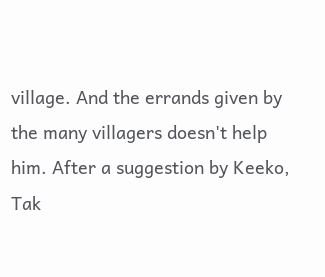village. And the errands given by the many villagers doesn't help him. After a suggestion by Keeko, Tak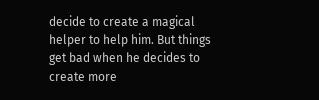decide to create a magical helper to help him. But things get bad when he decides to create more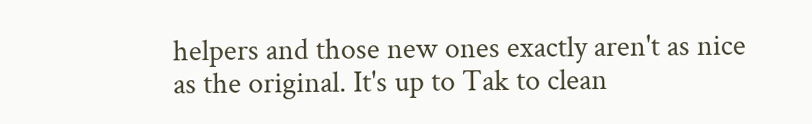helpers and those new ones exactly aren't as nice as the original. It's up to Tak to clean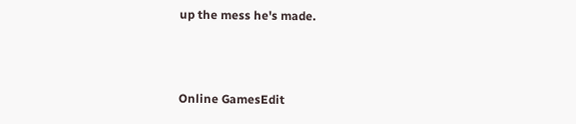up the mess he's made.



Online GamesEdit